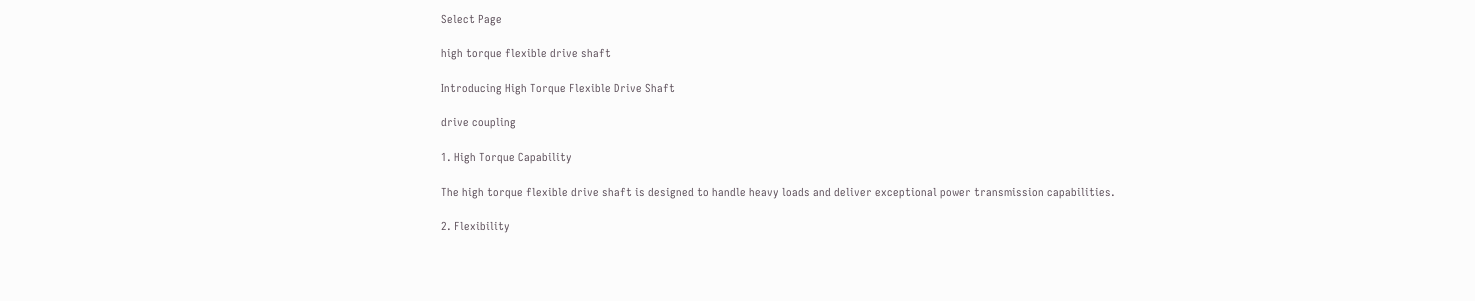Select Page

high torque flexible drive shaft

Introducing High Torque Flexible Drive Shaft

drive coupling

1. High Torque Capability

The high torque flexible drive shaft is designed to handle heavy loads and deliver exceptional power transmission capabilities.

2. Flexibility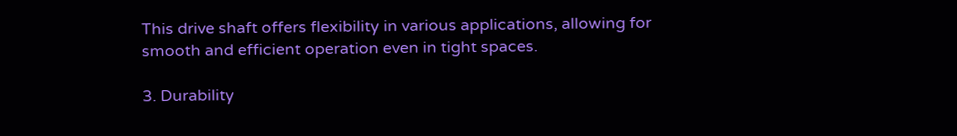This drive shaft offers flexibility in various applications, allowing for smooth and efficient operation even in tight spaces.

3. Durability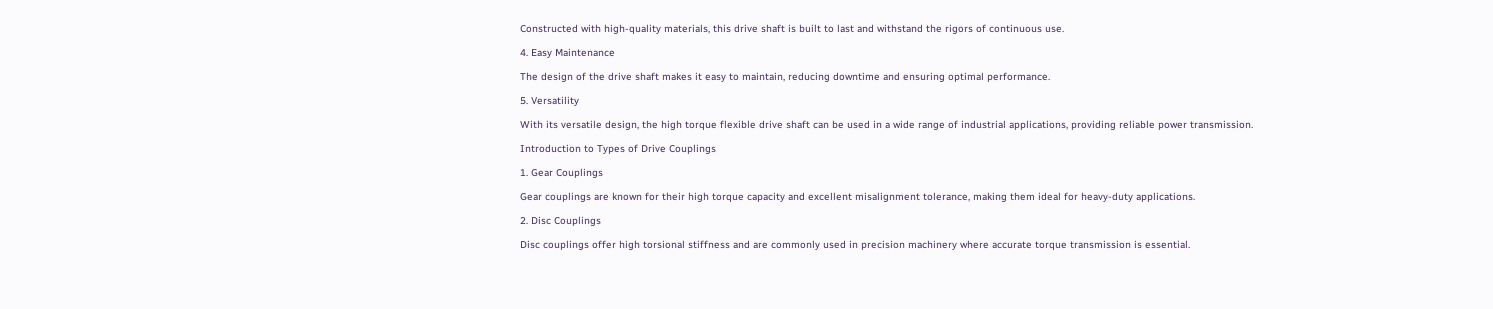Constructed with high-quality materials, this drive shaft is built to last and withstand the rigors of continuous use.

4. Easy Maintenance

The design of the drive shaft makes it easy to maintain, reducing downtime and ensuring optimal performance.

5. Versatility

With its versatile design, the high torque flexible drive shaft can be used in a wide range of industrial applications, providing reliable power transmission.

Introduction to Types of Drive Couplings

1. Gear Couplings

Gear couplings are known for their high torque capacity and excellent misalignment tolerance, making them ideal for heavy-duty applications.

2. Disc Couplings

Disc couplings offer high torsional stiffness and are commonly used in precision machinery where accurate torque transmission is essential.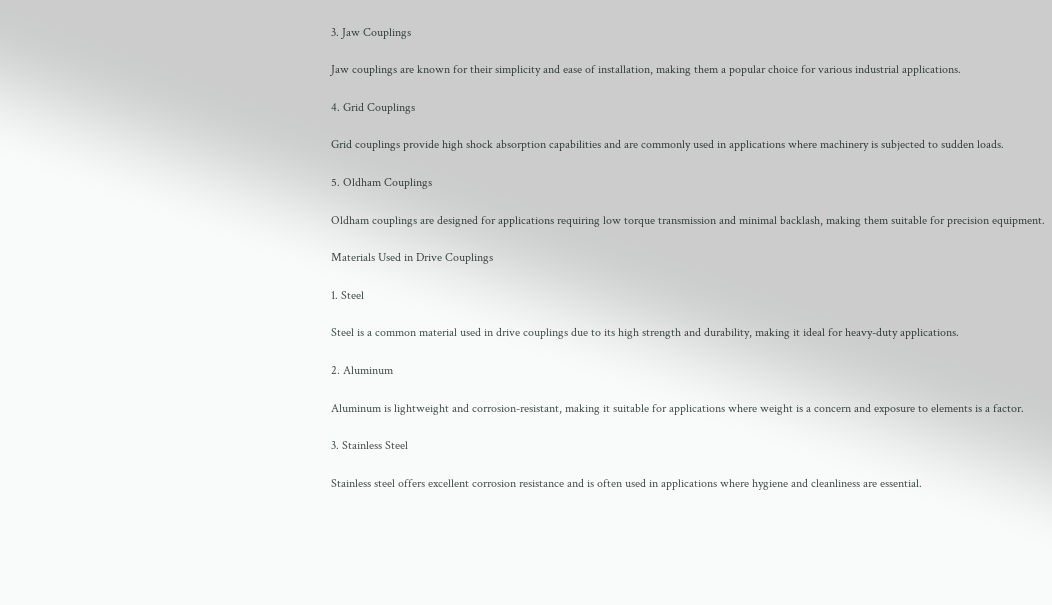3. Jaw Couplings

Jaw couplings are known for their simplicity and ease of installation, making them a popular choice for various industrial applications.

4. Grid Couplings

Grid couplings provide high shock absorption capabilities and are commonly used in applications where machinery is subjected to sudden loads.

5. Oldham Couplings

Oldham couplings are designed for applications requiring low torque transmission and minimal backlash, making them suitable for precision equipment.

Materials Used in Drive Couplings

1. Steel

Steel is a common material used in drive couplings due to its high strength and durability, making it ideal for heavy-duty applications.

2. Aluminum

Aluminum is lightweight and corrosion-resistant, making it suitable for applications where weight is a concern and exposure to elements is a factor.

3. Stainless Steel

Stainless steel offers excellent corrosion resistance and is often used in applications where hygiene and cleanliness are essential.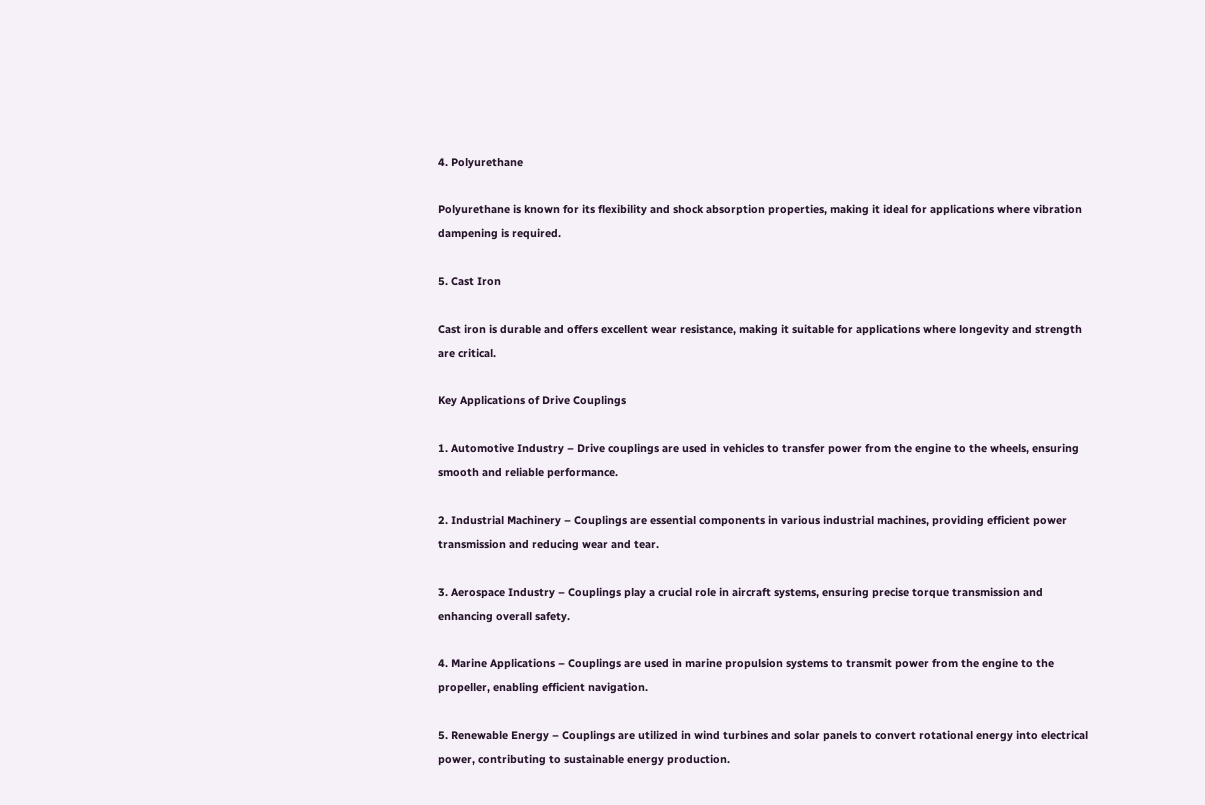4. Polyurethane

Polyurethane is known for its flexibility and shock absorption properties, making it ideal for applications where vibration dampening is required.

5. Cast Iron

Cast iron is durable and offers excellent wear resistance, making it suitable for applications where longevity and strength are critical.

Key Applications of Drive Couplings

1. Automotive Industry – Drive couplings are used in vehicles to transfer power from the engine to the wheels, ensuring smooth and reliable performance.

2. Industrial Machinery – Couplings are essential components in various industrial machines, providing efficient power transmission and reducing wear and tear.

3. Aerospace Industry – Couplings play a crucial role in aircraft systems, ensuring precise torque transmission and enhancing overall safety.

4. Marine Applications – Couplings are used in marine propulsion systems to transmit power from the engine to the propeller, enabling efficient navigation.

5. Renewable Energy – Couplings are utilized in wind turbines and solar panels to convert rotational energy into electrical power, contributing to sustainable energy production.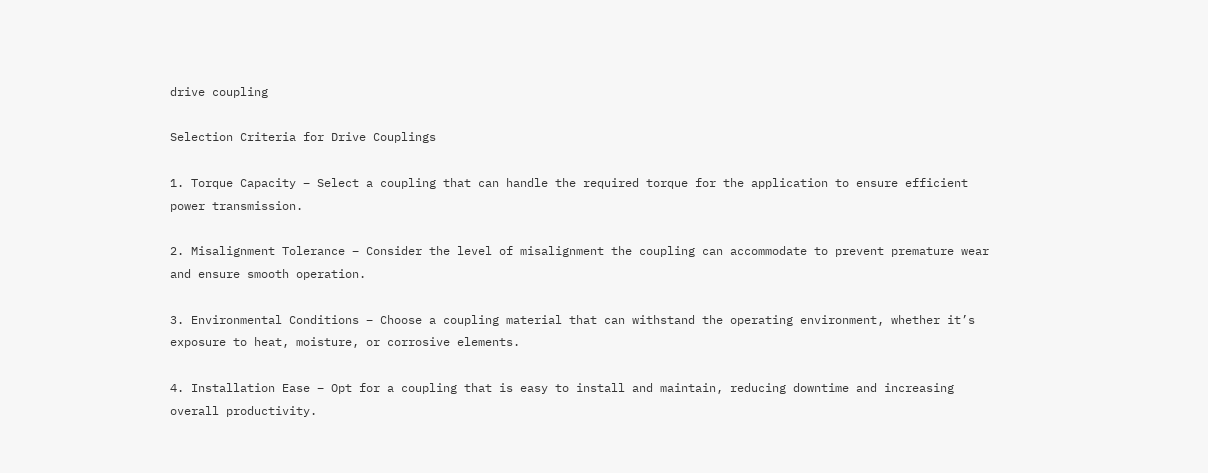drive coupling

Selection Criteria for Drive Couplings

1. Torque Capacity – Select a coupling that can handle the required torque for the application to ensure efficient power transmission.

2. Misalignment Tolerance – Consider the level of misalignment the coupling can accommodate to prevent premature wear and ensure smooth operation.

3. Environmental Conditions – Choose a coupling material that can withstand the operating environment, whether it’s exposure to heat, moisture, or corrosive elements.

4. Installation Ease – Opt for a coupling that is easy to install and maintain, reducing downtime and increasing overall productivity.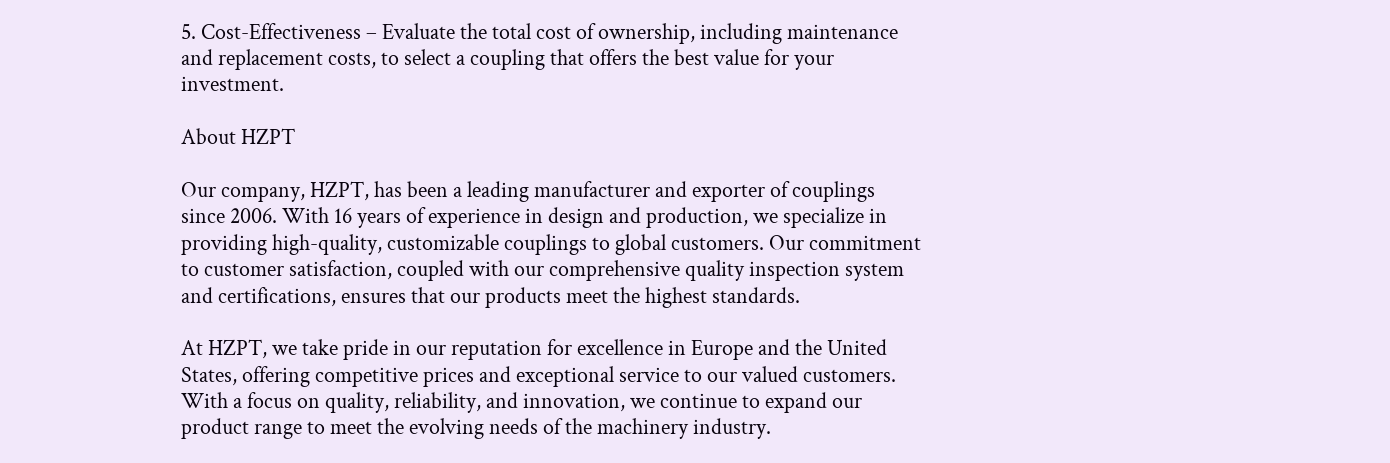5. Cost-Effectiveness – Evaluate the total cost of ownership, including maintenance and replacement costs, to select a coupling that offers the best value for your investment.

About HZPT

Our company, HZPT, has been a leading manufacturer and exporter of couplings since 2006. With 16 years of experience in design and production, we specialize in providing high-quality, customizable couplings to global customers. Our commitment to customer satisfaction, coupled with our comprehensive quality inspection system and certifications, ensures that our products meet the highest standards.

At HZPT, we take pride in our reputation for excellence in Europe and the United States, offering competitive prices and exceptional service to our valued customers. With a focus on quality, reliability, and innovation, we continue to expand our product range to meet the evolving needs of the machinery industry.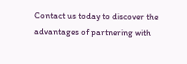Contact us today to discover the advantages of partnering with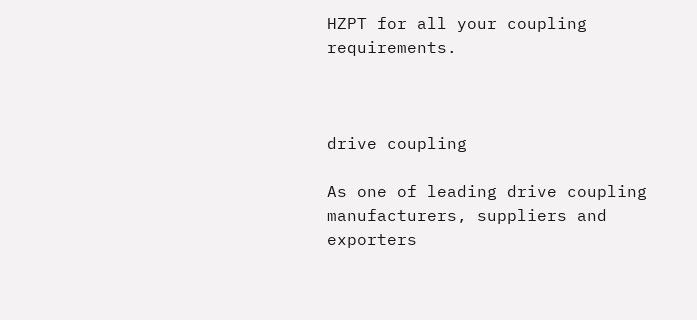HZPT for all your coupling requirements.



drive coupling

As one of leading drive coupling manufacturers, suppliers and exporters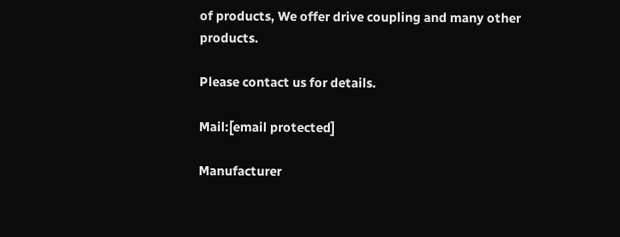of products, We offer drive coupling and many other products.

Please contact us for details.

Mail:[email protected]

Manufacturer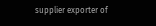supplier exporter of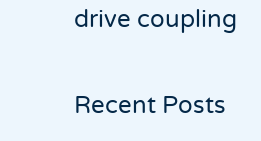drive coupling

Recent Posts